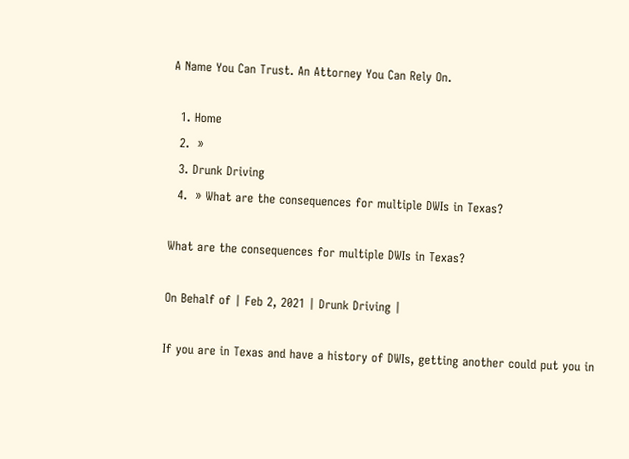A Name You Can Trust. An Attorney You Can Rely On.

  1. Home
  2.  »
  3. Drunk Driving
  4.  » What are the consequences for multiple DWIs in Texas?

What are the consequences for multiple DWIs in Texas?

On Behalf of | Feb 2, 2021 | Drunk Driving |

If you are in Texas and have a history of DWIs, getting another could put you in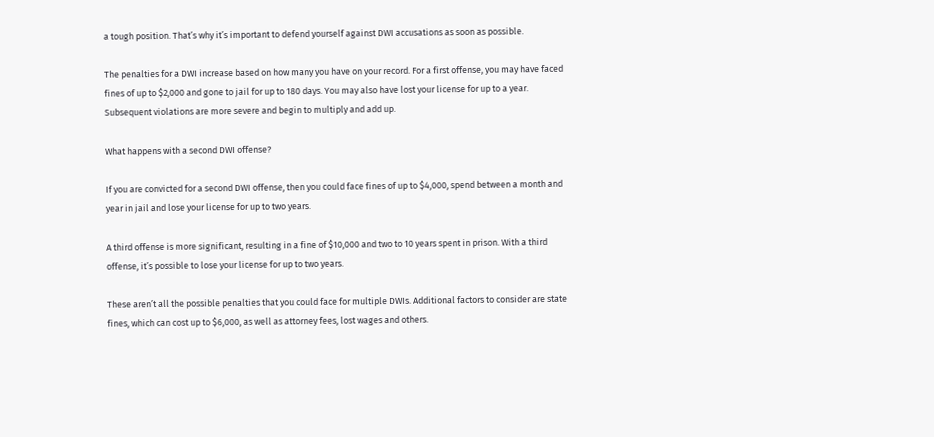a tough position. That’s why it’s important to defend yourself against DWI accusations as soon as possible.

The penalties for a DWI increase based on how many you have on your record. For a first offense, you may have faced fines of up to $2,000 and gone to jail for up to 180 days. You may also have lost your license for up to a year. Subsequent violations are more severe and begin to multiply and add up.

What happens with a second DWI offense?

If you are convicted for a second DWI offense, then you could face fines of up to $4,000, spend between a month and year in jail and lose your license for up to two years.

A third offense is more significant, resulting in a fine of $10,000 and two to 10 years spent in prison. With a third offense, it’s possible to lose your license for up to two years.

These aren’t all the possible penalties that you could face for multiple DWIs. Additional factors to consider are state fines, which can cost up to $6,000, as well as attorney fees, lost wages and others.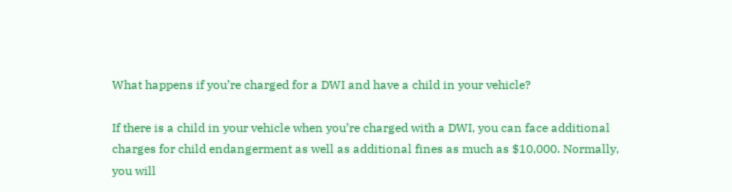What happens if you’re charged for a DWI and have a child in your vehicle?

If there is a child in your vehicle when you’re charged with a DWI, you can face additional charges for child endangerment as well as additional fines as much as $10,000. Normally, you will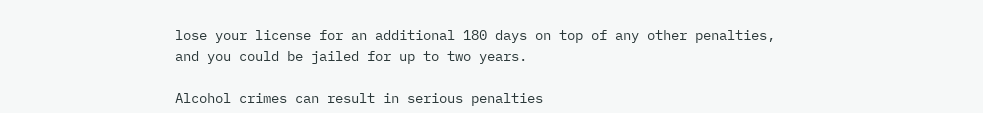lose your license for an additional 180 days on top of any other penalties, and you could be jailed for up to two years.

Alcohol crimes can result in serious penalties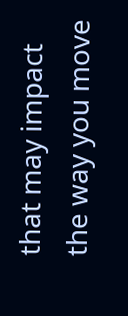that may impact the way you move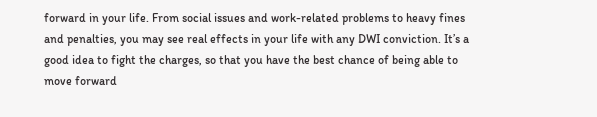forward in your life. From social issues and work-related problems to heavy fines and penalties, you may see real effects in your life with any DWI conviction. It’s a good idea to fight the charges, so that you have the best chance of being able to move forward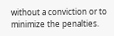without a conviction or to minimize the penalties.